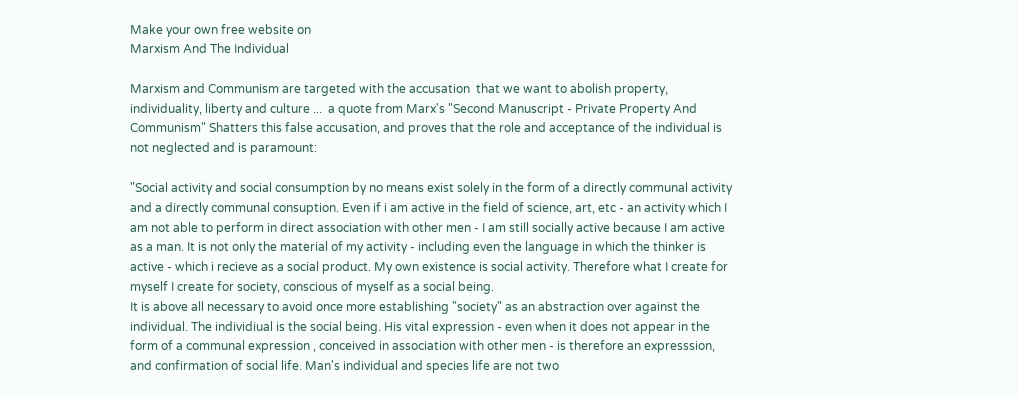Make your own free website on
Marxism And The Individual

Marxism and Communism are targeted with the accusation  that we want to abolish property, individuality, liberty and culture ...  a quote from Marx's "Second Manuscript - Private Property And Communism" Shatters this false accusation, and proves that the role and acceptance of the individual is not neglected and is paramount:

"Social activity and social consumption by no means exist solely in the form of a directly communal activity and a directly communal consuption. Even if i am active in the field of science, art, etc - an activity which I am not able to perform in direct association with other men - I am still socially active because I am active as a man. It is not only the material of my activity - including even the language in which the thinker is active - which i recieve as a social product. My own existence is social activity. Therefore what I create for myself I create for society, conscious of myself as a social being.
It is above all necessary to avoid once more establishing "society" as an abstraction over against the individual. The individiual is the social being. His vital expression - even when it does not appear in the form of a communal expression , conceived in association with other men - is therefore an expresssion, and confirmation of social life. Man's individual and species life are not two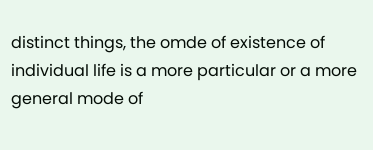distinct things, the omde of existence of individual life is a more particular or a more general mode of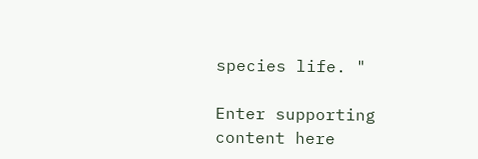species life. "

Enter supporting content here